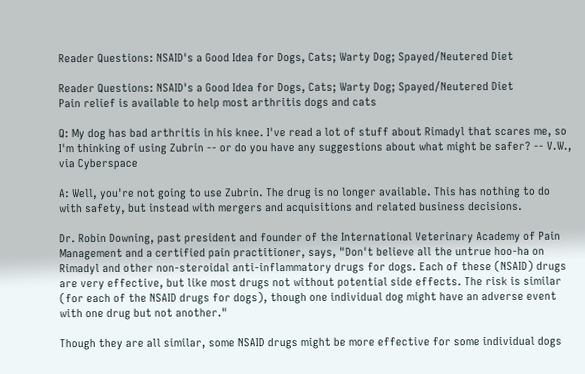Reader Questions: NSAID's a Good Idea for Dogs, Cats; Warty Dog; Spayed/Neutered Diet

Reader Questions: NSAID's a Good Idea for Dogs, Cats; Warty Dog; Spayed/Neutered Diet
Pain relief is available to help most arthritis dogs and cats

Q: My dog has bad arthritis in his knee. I've read a lot of stuff about Rimadyl that scares me, so I'm thinking of using Zubrin -- or do you have any suggestions about what might be safer? -- V.W., via Cyberspace

A: Well, you're not going to use Zubrin. The drug is no longer available. This has nothing to do with safety, but instead with mergers and acquisitions and related business decisions.

Dr. Robin Downing, past president and founder of the International Veterinary Academy of Pain Management and a certified pain practitioner, says, "Don't believe all the untrue hoo-ha on Rimadyl and other non-steroidal anti-inflammatory drugs for dogs. Each of these (NSAID) drugs are very effective, but like most drugs not without potential side effects. The risk is similar (for each of the NSAID drugs for dogs), though one individual dog might have an adverse event with one drug but not another."

Though they are all similar, some NSAID drugs might be more effective for some individual dogs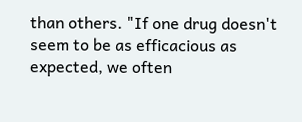than others. "If one drug doesn't seem to be as efficacious as expected, we often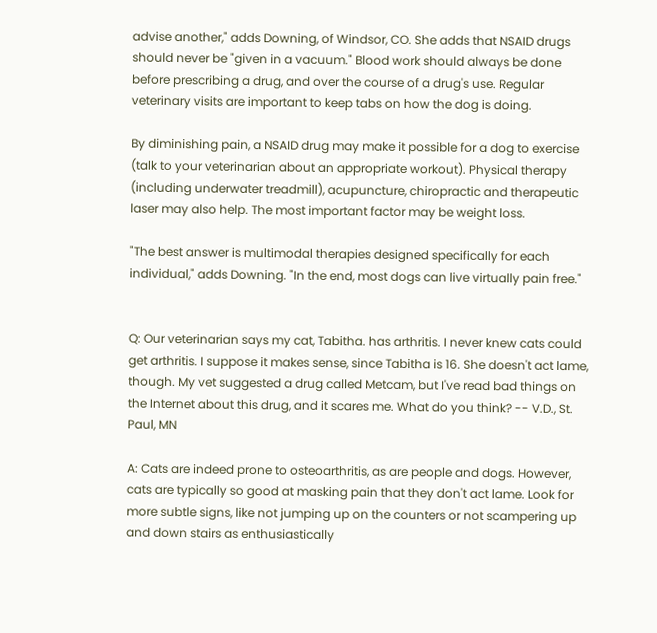advise another," adds Downing, of Windsor, CO. She adds that NSAID drugs should never be "given in a vacuum." Blood work should always be done before prescribing a drug, and over the course of a drug's use. Regular veterinary visits are important to keep tabs on how the dog is doing.

By diminishing pain, a NSAID drug may make it possible for a dog to exercise (talk to your veterinarian about an appropriate workout). Physical therapy (including underwater treadmill), acupuncture, chiropractic and therapeutic laser may also help. The most important factor may be weight loss.

"The best answer is multimodal therapies designed specifically for each individual," adds Downing. "In the end, most dogs can live virtually pain free."


Q: Our veterinarian says my cat, Tabitha. has arthritis. I never knew cats could get arthritis. I suppose it makes sense, since Tabitha is 16. She doesn't act lame, though. My vet suggested a drug called Metcam, but I've read bad things on the Internet about this drug, and it scares me. What do you think? -- V.D., St. Paul, MN

A: Cats are indeed prone to osteoarthritis, as are people and dogs. However, cats are typically so good at masking pain that they don't act lame. Look for more subtle signs, like not jumping up on the counters or not scampering up and down stairs as enthusiastically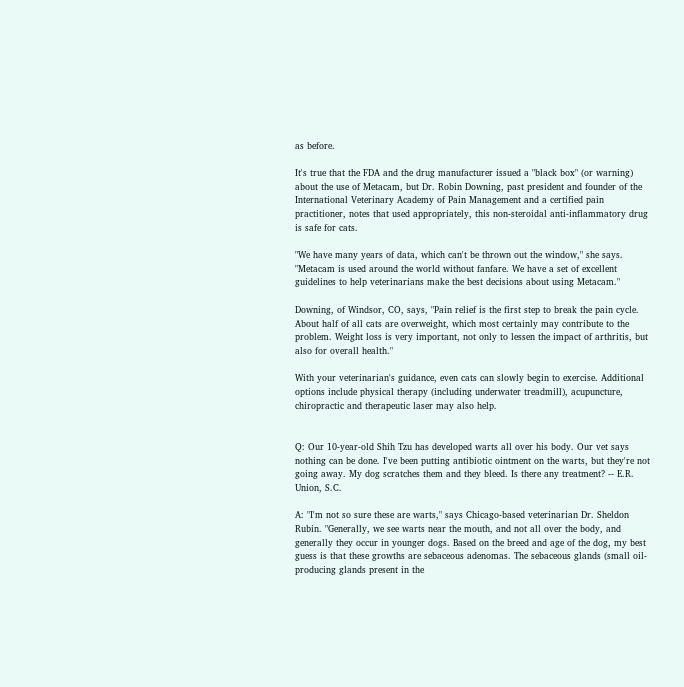as before.

It's true that the FDA and the drug manufacturer issued a "black box" (or warning) about the use of Metacam, but Dr. Robin Downing, past president and founder of the International Veterinary Academy of Pain Management and a certified pain practitioner, notes that used appropriately, this non-steroidal anti-inflammatory drug is safe for cats.

"We have many years of data, which can't be thrown out the window," she says. "Metacam is used around the world without fanfare. We have a set of excellent guidelines to help veterinarians make the best decisions about using Metacam."

Downing, of Windsor, CO, says, "Pain relief is the first step to break the pain cycle. About half of all cats are overweight, which most certainly may contribute to the problem. Weight loss is very important, not only to lessen the impact of arthritis, but also for overall health."

With your veterinarian's guidance, even cats can slowly begin to exercise. Additional options include physical therapy (including underwater treadmill), acupuncture, chiropractic and therapeutic laser may also help.


Q: Our 10-year-old Shih Tzu has developed warts all over his body. Our vet says nothing can be done. I've been putting antibiotic ointment on the warts, but they're not going away. My dog scratches them and they bleed. Is there any treatment? -- E.R. Union, S.C.

A: "I'm not so sure these are warts," says Chicago-based veterinarian Dr. Sheldon Rubin. "Generally, we see warts near the mouth, and not all over the body, and generally they occur in younger dogs. Based on the breed and age of the dog, my best guess is that these growths are sebaceous adenomas. The sebaceous glands (small oil-producing glands present in the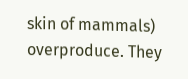skin of mammals) overproduce. They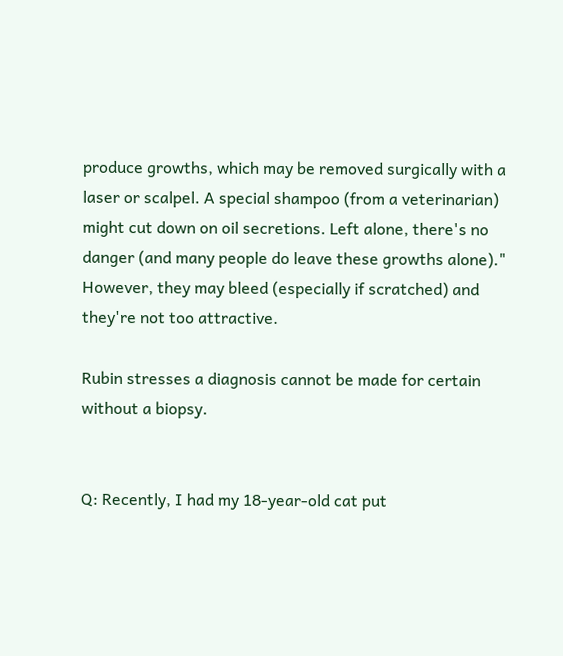produce growths, which may be removed surgically with a laser or scalpel. A special shampoo (from a veterinarian) might cut down on oil secretions. Left alone, there's no danger (and many people do leave these growths alone)." However, they may bleed (especially if scratched) and they're not too attractive.

Rubin stresses a diagnosis cannot be made for certain without a biopsy.


Q: Recently, I had my 18-year-old cat put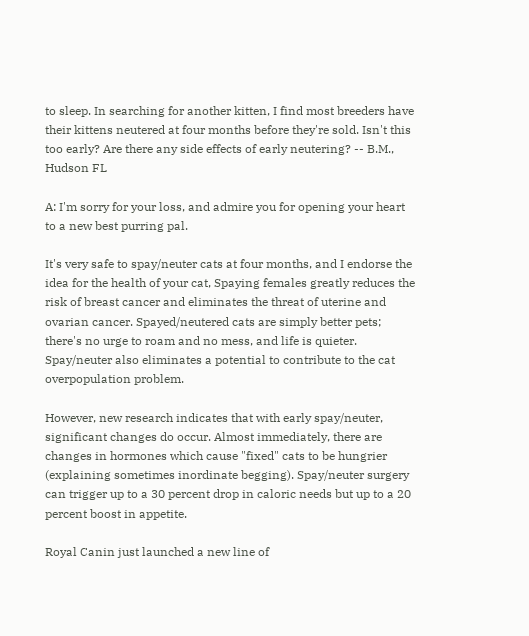to sleep. In searching for another kitten, I find most breeders have their kittens neutered at four months before they're sold. Isn't this too early? Are there any side effects of early neutering? -- B.M., Hudson FL

A: I'm sorry for your loss, and admire you for opening your heart to a new best purring pal.

It's very safe to spay/neuter cats at four months, and I endorse the idea for the health of your cat, Spaying females greatly reduces the risk of breast cancer and eliminates the threat of uterine and ovarian cancer. Spayed/neutered cats are simply better pets; there's no urge to roam and no mess, and life is quieter. Spay/neuter also eliminates a potential to contribute to the cat overpopulation problem.

However, new research indicates that with early spay/neuter, significant changes do occur. Almost immediately, there are changes in hormones which cause "fixed" cats to be hungrier (explaining sometimes inordinate begging). Spay/neuter surgery can trigger up to a 30 percent drop in caloric needs but up to a 20 percent boost in appetite.

Royal Canin just launched a new line of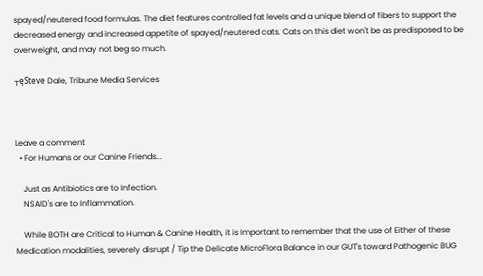spayed/neutered food formulas. The diet features controlled fat levels and a unique blend of fibers to support the decreased energy and increased appetite of spayed/neutered cats. Cats on this diet won't be as predisposed to be overweight, and may not beg so much.

┬ęSteve Dale, Tribune Media Services



Leave a comment
  • For Humans or our Canine Friends...

    Just as Antibiotics are to Infection.
    NSAID's are to Inflammation.

    While BOTH are Critical to Human & Canine Health, it is Important to remember that the use of Either of these Medication modalities, severely disrupt / Tip the Delicate MicroFlora Balance in our GUT's toward Pathogenic BUG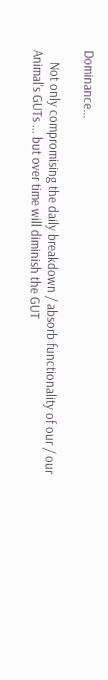Dominance...

    Not only compromising the daily breakdown / absorb functionality of our / our Animal's GUTs ... but over time will diminish the GUT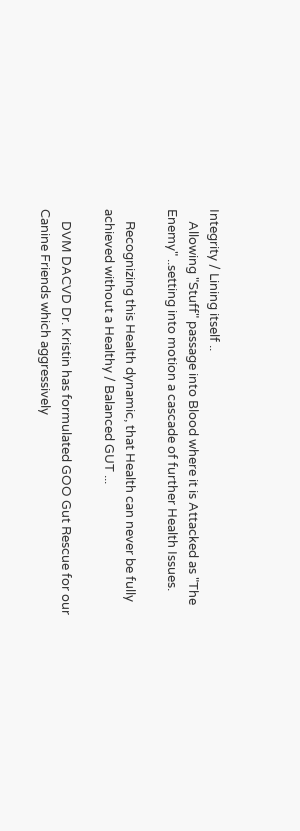Integrity / Lining itself ..
    Allowing "Stuff" passage into Blood where it is Attacked as "The Enemy" ..setting into motion a cascade of further Health Issues.

    Recognizing this Health dynamic, that Health can never be fully achieved without a Healthy / Balanced GUT ...

    DVM DACVD Dr. Kristin has formulated GOO Gut Rescue for our Canine Friends which aggressively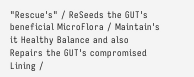"Rescue's" / ReSeeds the GUT's beneficial MicroFlora / Maintain's it Healthy Balance and also Repairs the GUT's compromised Lining /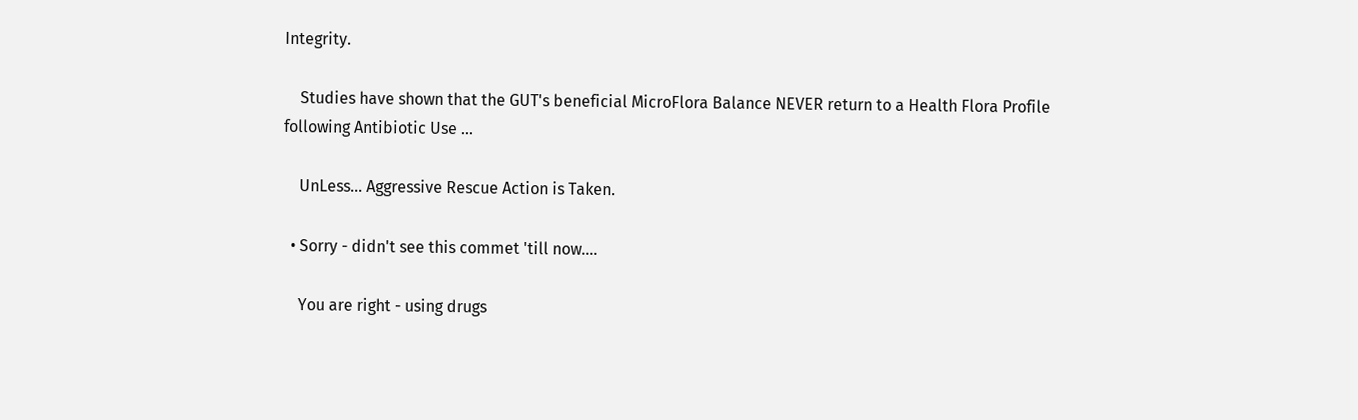Integrity.

    Studies have shown that the GUT's beneficial MicroFlora Balance NEVER return to a Health Flora Profile following Antibiotic Use ...

    UnLess... Aggressive Rescue Action is Taken.

  • Sorry - didn't see this commet 'till now....

    You are right - using drugs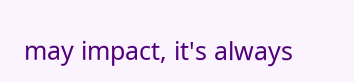may impact, it's always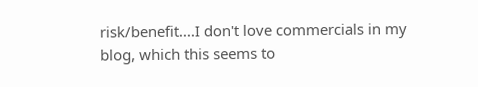risk/benefit....I don't love commercials in my blog, which this seems to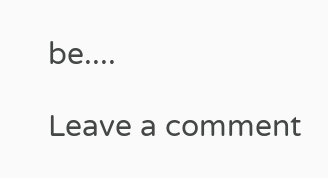be....

Leave a comment